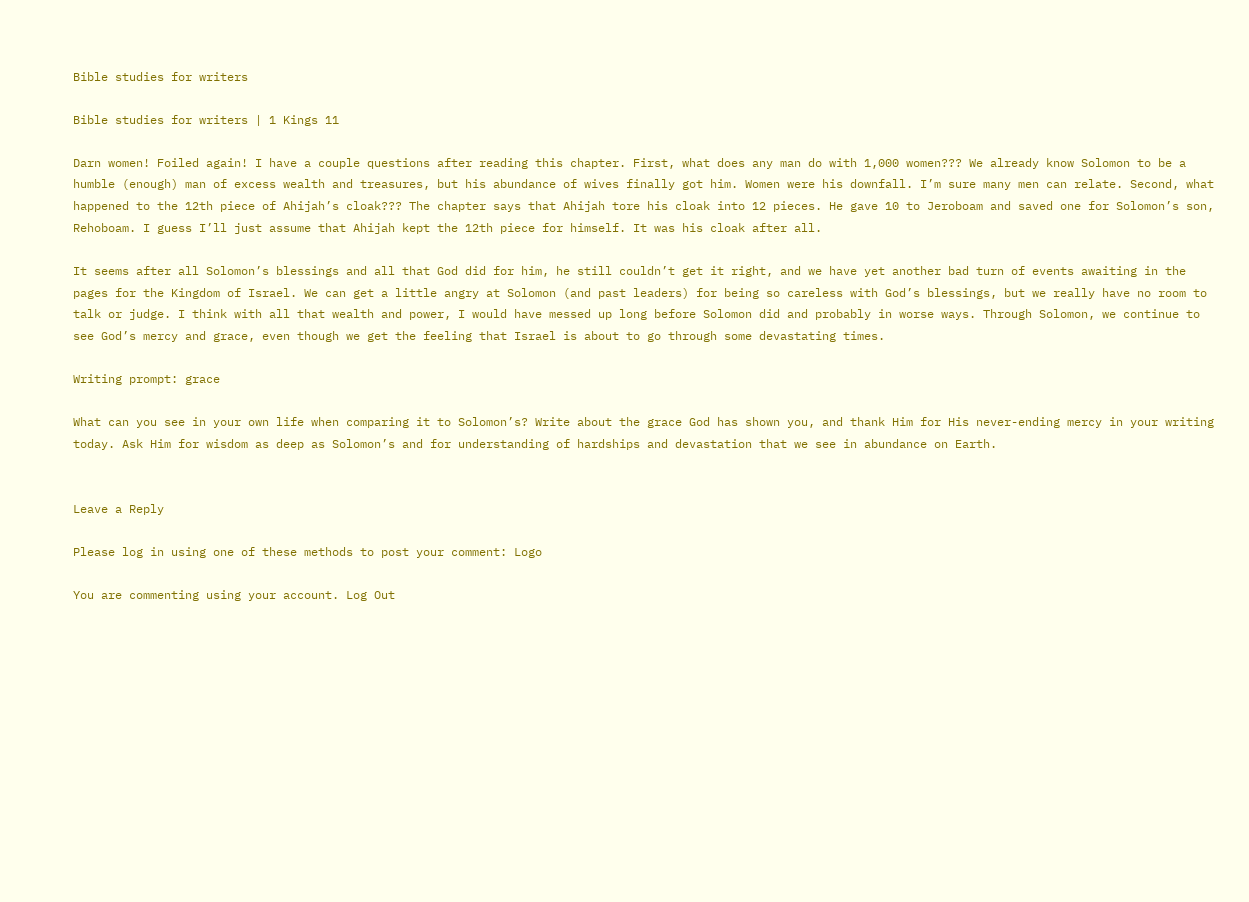Bible studies for writers

Bible studies for writers | 1 Kings 11

Darn women! Foiled again! I have a couple questions after reading this chapter. First, what does any man do with 1,000 women??? We already know Solomon to be a humble (enough) man of excess wealth and treasures, but his abundance of wives finally got him. Women were his downfall. I’m sure many men can relate. Second, what happened to the 12th piece of Ahijah’s cloak??? The chapter says that Ahijah tore his cloak into 12 pieces. He gave 10 to Jeroboam and saved one for Solomon’s son, Rehoboam. I guess I’ll just assume that Ahijah kept the 12th piece for himself. It was his cloak after all.

It seems after all Solomon’s blessings and all that God did for him, he still couldn’t get it right, and we have yet another bad turn of events awaiting in the pages for the Kingdom of Israel. We can get a little angry at Solomon (and past leaders) for being so careless with God’s blessings, but we really have no room to talk or judge. I think with all that wealth and power, I would have messed up long before Solomon did and probably in worse ways. Through Solomon, we continue to see God’s mercy and grace, even though we get the feeling that Israel is about to go through some devastating times.

Writing prompt: grace

What can you see in your own life when comparing it to Solomon’s? Write about the grace God has shown you, and thank Him for His never-ending mercy in your writing today. Ask Him for wisdom as deep as Solomon’s and for understanding of hardships and devastation that we see in abundance on Earth.


Leave a Reply

Please log in using one of these methods to post your comment: Logo

You are commenting using your account. Log Out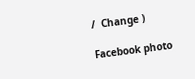/  Change )

Facebook photo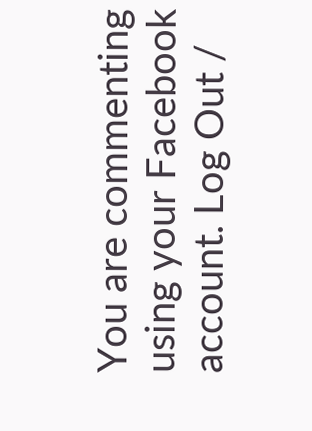You are commenting using your Facebook account. Log Out /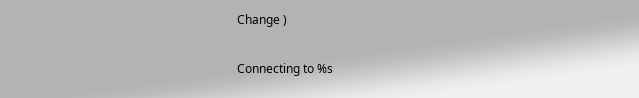Change )

Connecting to %s